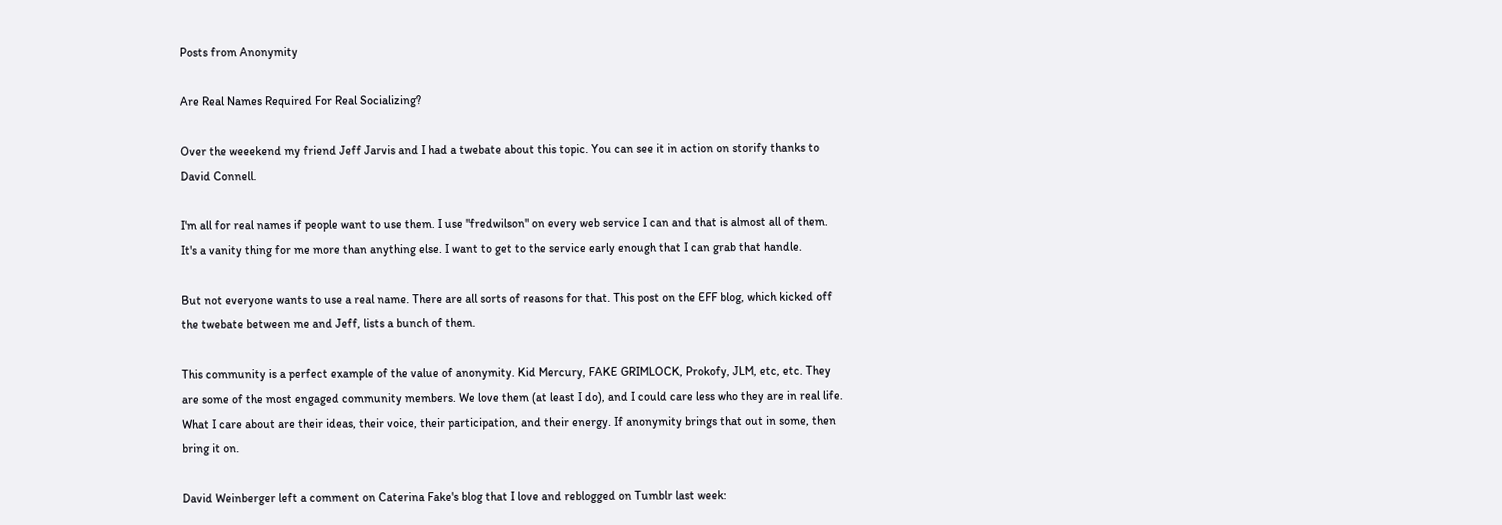Posts from Anonymity

Are Real Names Required For Real Socializing?

Over the weeekend my friend Jeff Jarvis and I had a twebate about this topic. You can see it in action on storify thanks to David Connell.

I'm all for real names if people want to use them. I use "fredwilson" on every web service I can and that is almost all of them. It's a vanity thing for me more than anything else. I want to get to the service early enough that I can grab that handle.

But not everyone wants to use a real name. There are all sorts of reasons for that. This post on the EFF blog, which kicked off the twebate between me and Jeff, lists a bunch of them.

This community is a perfect example of the value of anonymity. Kid Mercury, FAKE GRIMLOCK, Prokofy, JLM, etc, etc. They are some of the most engaged community members. We love them (at least I do), and I could care less who they are in real life. What I care about are their ideas, their voice, their participation, and their energy. If anonymity brings that out in some, then bring it on.

David Weinberger left a comment on Caterina Fake's blog that I love and reblogged on Tumblr last week: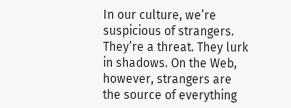In our culture, we’re suspicious of strangers. They’re a threat. They lurk in shadows. On the Web, however, strangers are the source of everything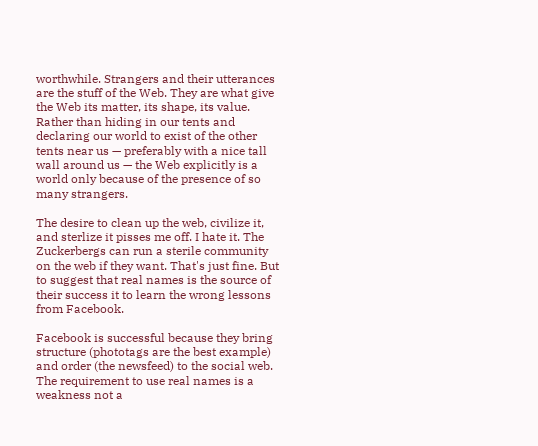worthwhile. Strangers and their utterances are the stuff of the Web. They are what give the Web its matter, its shape, its value. Rather than hiding in our tents and declaring our world to exist of the other tents near us — preferably with a nice tall wall around us — the Web explicitly is a world only because of the presence of so many strangers.

The desire to clean up the web, civilize it, and sterlize it pisses me off. I hate it. The Zuckerbergs can run a sterile community on the web if they want. That's just fine. But to suggest that real names is the source of their success it to learn the wrong lessons from Facebook.

Facebook is successful because they bring structure (phototags are the best example) and order (the newsfeed) to the social web. The requirement to use real names is a weakness not a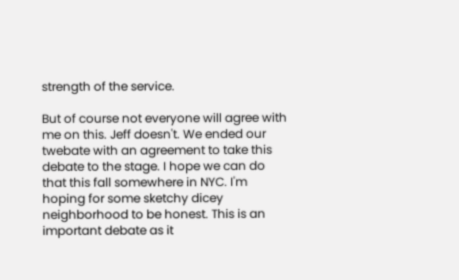strength of the service.

But of course not everyone will agree with me on this. Jeff doesn't. We ended our twebate with an agreement to take this debate to the stage. I hope we can do that this fall somewhere in NYC. I'm hoping for some sketchy dicey neighborhood to be honest. This is an important debate as it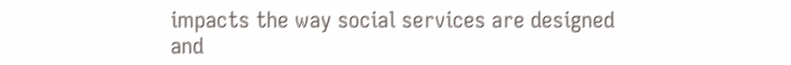impacts the way social services are designed and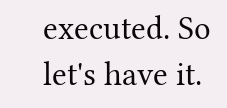executed. So let's have it.